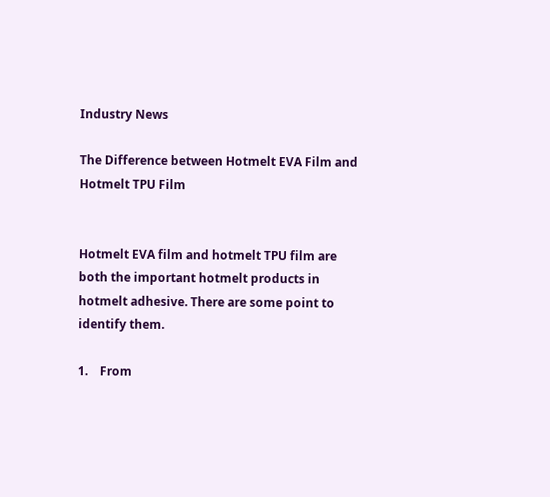Industry News

The Difference between Hotmelt EVA Film and Hotmelt TPU Film


Hotmelt EVA film and hotmelt TPU film are both the important hotmelt products in hotmelt adhesive. There are some point to identify them.

1.    From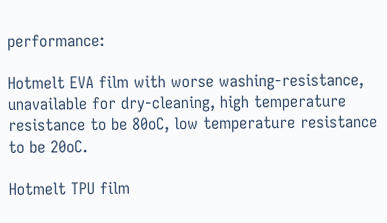performance:

Hotmelt EVA film with worse washing-resistance, unavailable for dry-cleaning, high temperature resistance to be 80oC, low temperature resistance to be 20oC.

Hotmelt TPU film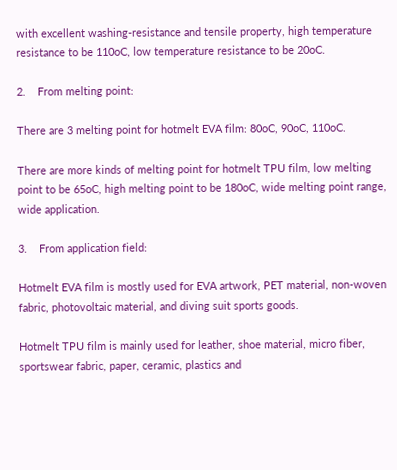with excellent washing-resistance and tensile property, high temperature resistance to be 110oC, low temperature resistance to be 20oC.

2.    From melting point:

There are 3 melting point for hotmelt EVA film: 80oC, 90oC, 110oC.

There are more kinds of melting point for hotmelt TPU film, low melting point to be 65oC, high melting point to be 180oC, wide melting point range, wide application.

3.    From application field:

Hotmelt EVA film is mostly used for EVA artwork, PET material, non-woven fabric, photovoltaic material, and diving suit sports goods.

Hotmelt TPU film is mainly used for leather, shoe material, micro fiber, sportswear fabric, paper, ceramic, plastics and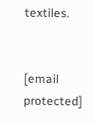textiles.


[email protected]